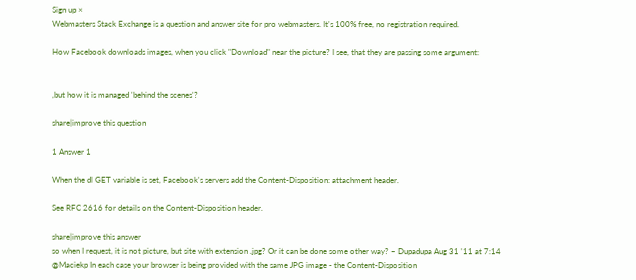Sign up ×
Webmasters Stack Exchange is a question and answer site for pro webmasters. It's 100% free, no registration required.

How Facebook downloads images, when you click "Download" near the picture? I see, that they are passing some argument:


,but how it is managed 'behind the scenes'?

share|improve this question

1 Answer 1

When the dl GET variable is set, Facebook's servers add the Content-Disposition: attachment header.

See RFC 2616 for details on the Content-Disposition header.

share|improve this answer
so when I request, it is not picture, but site with extension .jpg? Or it can be done some other way? – Dupadupa Aug 31 '11 at 7:14
@Maciekp In each case your browser is being provided with the same JPG image - the Content-Disposition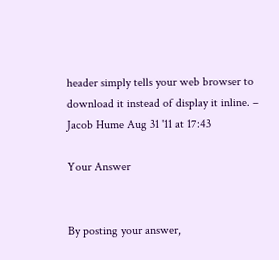header simply tells your web browser to download it instead of display it inline. – Jacob Hume Aug 31 '11 at 17:43

Your Answer


By posting your answer,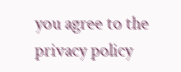you agree to the privacy policy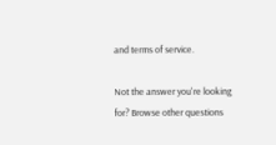and terms of service.

Not the answer you're looking for? Browse other questions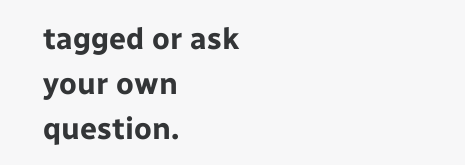tagged or ask your own question.